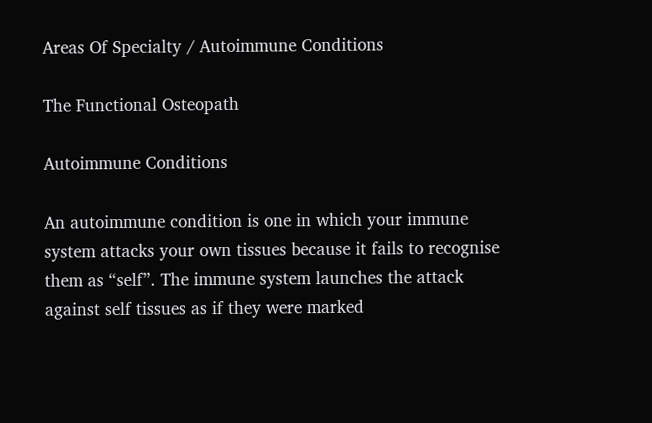Areas Of Specialty / Autoimmune Conditions

The Functional Osteopath

Autoimmune Conditions

An autoimmune condition is one in which your immune system attacks your own tissues because it fails to recognise them as “self”. The immune system launches the attack against self tissues as if they were marked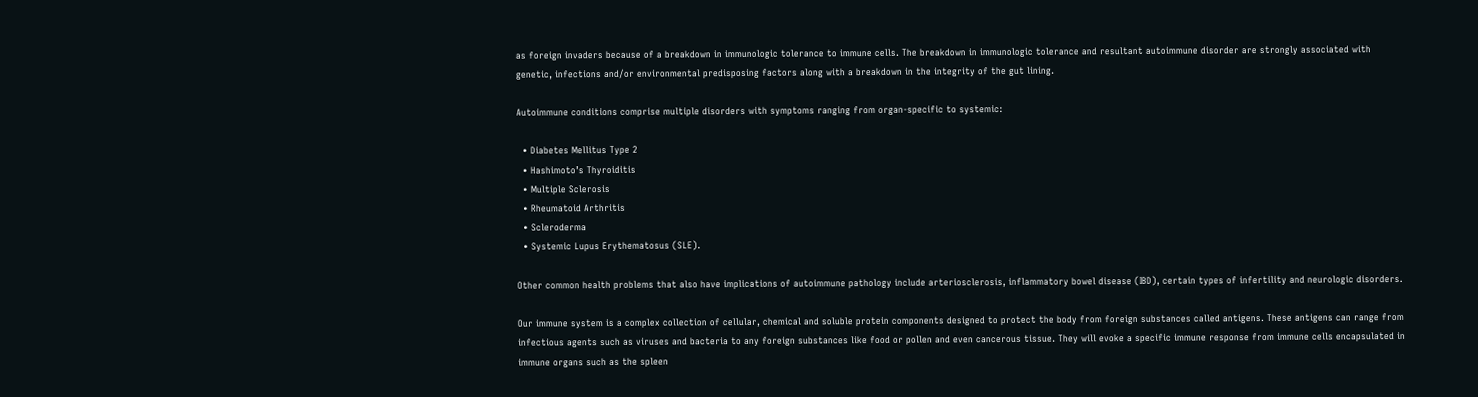as foreign invaders because of a breakdown in immunologic tolerance to immune cells. The breakdown in immunologic tolerance and resultant autoimmune disorder are strongly associated with genetic, infections and/or environmental predisposing factors along with a breakdown in the integrity of the gut lining.

Autoimmune conditions comprise multiple disorders with symptoms ranging from organ-specific to systemic:

  • Diabetes Mellitus Type 2
  • Hashimoto’s Thyroiditis
  • Multiple Sclerosis
  • Rheumatoid Arthritis
  • Scleroderma
  • Systemic Lupus Erythematosus (SLE).

Other common health problems that also have implications of autoimmune pathology include arteriosclerosis, inflammatory bowel disease (IBD), certain types of infertility and neurologic disorders.

Our immune system is a complex collection of cellular, chemical and soluble protein components designed to protect the body from foreign substances called antigens. These antigens can range from infectious agents such as viruses and bacteria to any foreign substances like food or pollen and even cancerous tissue. They will evoke a specific immune response from immune cells encapsulated in immune organs such as the spleen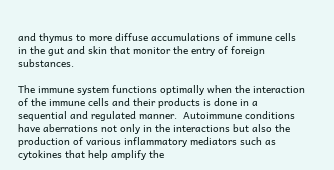and thymus to more diffuse accumulations of immune cells in the gut and skin that monitor the entry of foreign substances.

The immune system functions optimally when the interaction of the immune cells and their products is done in a sequential and regulated manner.  Autoimmune conditions have aberrations not only in the interactions but also the production of various inflammatory mediators such as cytokines that help amplify the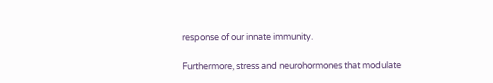response of our innate immunity.

Furthermore, stress and neurohormones that modulate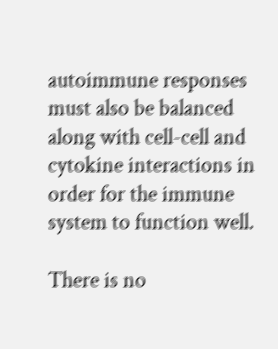autoimmune responses must also be balanced along with cell-cell and cytokine interactions in order for the immune system to function well.

There is no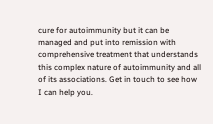cure for autoimmunity but it can be managed and put into remission with comprehensive treatment that understands this complex nature of autoimmunity and all of its associations. Get in touch to see how I can help you.